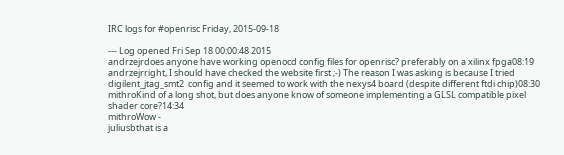IRC logs for #openrisc Friday, 2015-09-18

--- Log opened Fri Sep 18 00:00:48 2015
andrzejrdoes anyone have working openocd config files for openrisc? preferably on a xilinx fpga08:19
andrzejrright, I should have checked the website first ;-) The reason I was asking is because I tried digilent_jtag_smt2  config and it seemed to work with the nexys4 board (despite different ftdi chip)08:30
mithroKind of a long shot, but does anyone know of someone implementing a GLSL compatible pixel shader core?14:34
mithroWow -
juliusbthat is a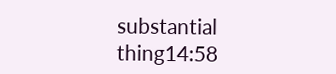substantial thing14:58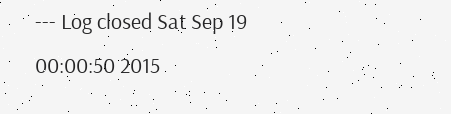--- Log closed Sat Sep 19 00:00:50 2015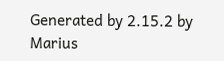Generated by 2.15.2 by Marius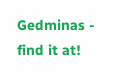Gedminas - find it at!